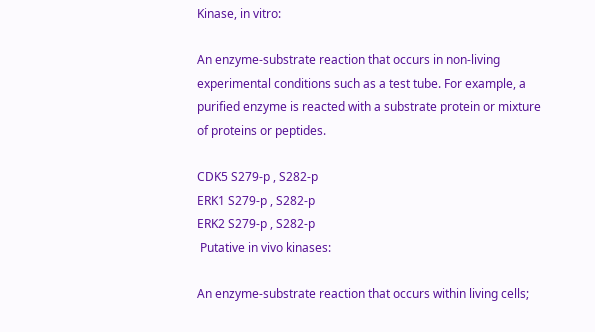Kinase, in vitro:

An enzyme-substrate reaction that occurs in non-living experimental conditions such as a test tube. For example, a purified enzyme is reacted with a substrate protein or mixture of proteins or peptides.

CDK5 S279-p , S282-p
ERK1 S279-p , S282-p
ERK2 S279-p , S282-p
 Putative in vivo kinases:

An enzyme-substrate reaction that occurs within living cells;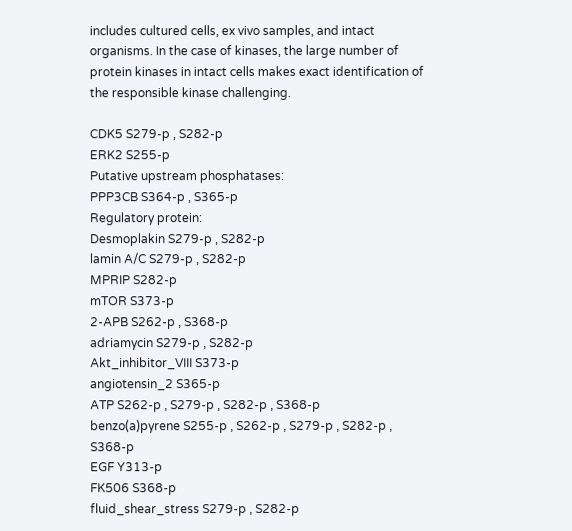includes cultured cells, ex vivo samples, and intact organisms. In the case of kinases, the large number of protein kinases in intact cells makes exact identification of the responsible kinase challenging.

CDK5 S279-p , S282-p
ERK2 S255-p
Putative upstream phosphatases:
PPP3CB S364-p , S365-p
Regulatory protein:
Desmoplakin S279-p , S282-p
lamin A/C S279-p , S282-p
MPRIP S282-p
mTOR S373-p
2-APB S262-p , S368-p
adriamycin S279-p , S282-p
Akt_inhibitor_VIII S373-p
angiotensin_2 S365-p
ATP S262-p , S279-p , S282-p , S368-p
benzo(a)pyrene S255-p , S262-p , S279-p , S282-p , S368-p
EGF Y313-p
FK506 S368-p
fluid_shear_stress S279-p , S282-p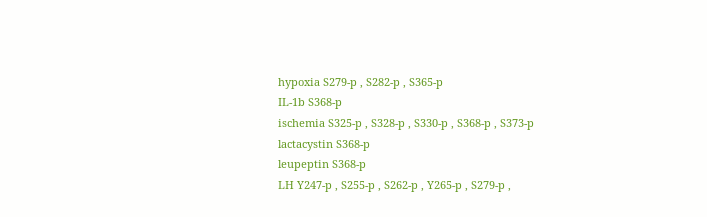hypoxia S279-p , S282-p , S365-p
IL-1b S368-p
ischemia S325-p , S328-p , S330-p , S368-p , S373-p
lactacystin S368-p
leupeptin S368-p
LH Y247-p , S255-p , S262-p , Y265-p , S279-p ,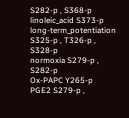S282-p , S368-p
linoleic_acid S373-p
long-term_potentiation S325-p , T326-p , S328-p
normoxia S279-p , S282-p
Ox-PAPC Y265-p
PGE2 S279-p ,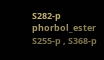S282-p
phorbol_ester S255-p , S368-p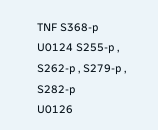TNF S368-p
U0124 S255-p , S262-p , S279-p , S282-p
U0126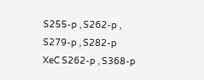S255-p , S262-p , S279-p , S282-p
XeC S262-p , S368-p